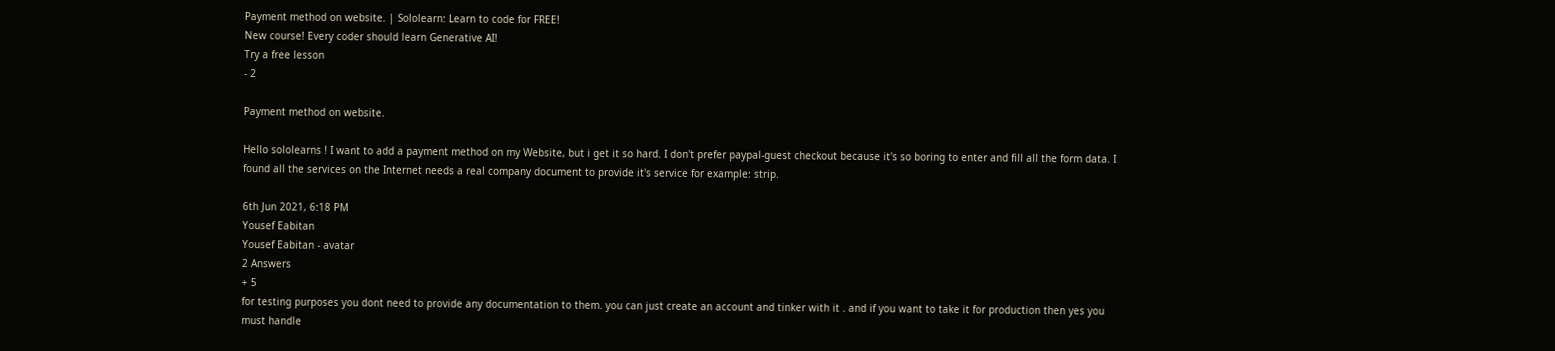Payment method on website. | Sololearn: Learn to code for FREE!
New course! Every coder should learn Generative AI!
Try a free lesson
- 2

Payment method on website.

Hello sololearns ! I want to add a payment method on my Website, but i get it so hard. I don't prefer paypal-guest checkout because it's so boring to enter and fill all the form data. I found all the services on the Internet needs a real company document to provide it's service for example: strip.

6th Jun 2021, 6:18 PM
Yousef Eabitan
Yousef Eabitan - avatar
2 Answers
+ 5
for testing purposes you dont need to provide any documentation to them. you can just create an account and tinker with it . and if you want to take it for production then yes you must handle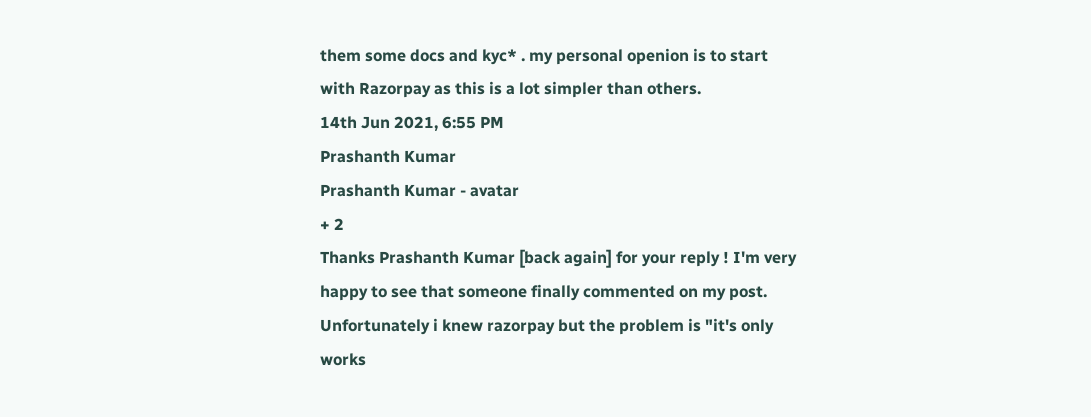them some docs and kyc* . my personal openion is to start with Razorpay as this is a lot simpler than others.
14th Jun 2021, 6:55 PM
Prashanth Kumar
Prashanth Kumar - avatar
+ 2
Thanks Prashanth Kumar [back again] for your reply ! I'm very happy to see that someone finally commented on my post. Unfortunately i knew razorpay but the problem is "it's only works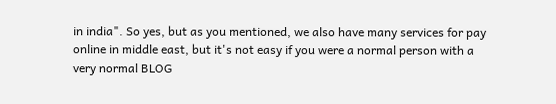in india". So yes, but as you mentioned, we also have many services for pay online in middle east, but it's not easy if you were a normal person with a very normal BLOG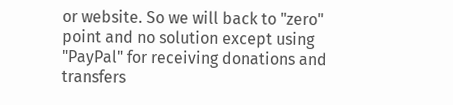or website. So we will back to "zero" point and no solution except using "PayPal" for receiving donations and transfers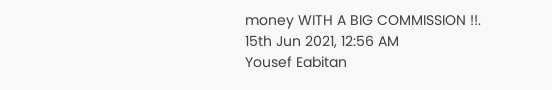money WITH A BIG COMMISSION !!.
15th Jun 2021, 12:56 AM
Yousef Eabitan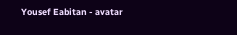Yousef Eabitan - avatar